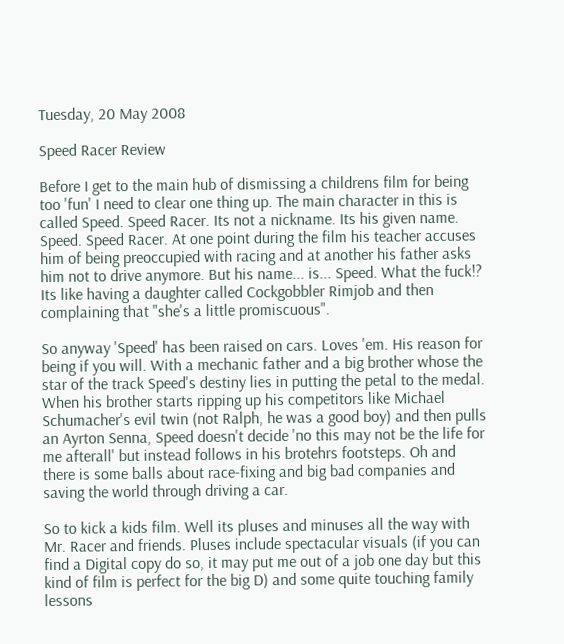Tuesday, 20 May 2008

Speed Racer Review

Before I get to the main hub of dismissing a childrens film for being too 'fun' I need to clear one thing up. The main character in this is called Speed. Speed Racer. Its not a nickname. Its his given name. Speed. Speed Racer. At one point during the film his teacher accuses him of being preoccupied with racing and at another his father asks him not to drive anymore. But his name... is... Speed. What the fuck!? Its like having a daughter called Cockgobbler Rimjob and then complaining that "she's a little promiscuous".

So anyway 'Speed' has been raised on cars. Loves 'em. His reason for being if you will. With a mechanic father and a big brother whose the star of the track Speed's destiny lies in putting the petal to the medal. When his brother starts ripping up his competitors like Michael Schumacher's evil twin (not Ralph, he was a good boy) and then pulls an Ayrton Senna, Speed doesn't decide 'no this may not be the life for me afterall' but instead follows in his brotehrs footsteps. Oh and there is some balls about race-fixing and big bad companies and saving the world through driving a car.

So to kick a kids film. Well its pluses and minuses all the way with Mr. Racer and friends. Pluses include spectacular visuals (if you can find a Digital copy do so, it may put me out of a job one day but this kind of film is perfect for the big D) and some quite touching family lessons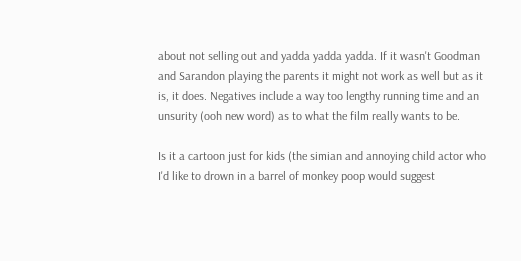about not selling out and yadda yadda yadda. If it wasn't Goodman and Sarandon playing the parents it might not work as well but as it is, it does. Negatives include a way too lengthy running time and an unsurity (ooh new word) as to what the film really wants to be.

Is it a cartoon just for kids (the simian and annoying child actor who I'd like to drown in a barrel of monkey poop would suggest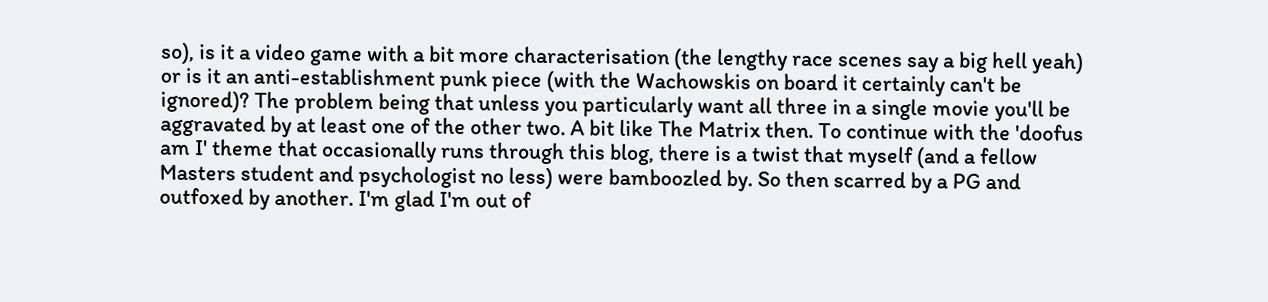so), is it a video game with a bit more characterisation (the lengthy race scenes say a big hell yeah) or is it an anti-establishment punk piece (with the Wachowskis on board it certainly can't be ignored)? The problem being that unless you particularly want all three in a single movie you'll be aggravated by at least one of the other two. A bit like The Matrix then. To continue with the 'doofus am I' theme that occasionally runs through this blog, there is a twist that myself (and a fellow Masters student and psychologist no less) were bamboozled by. So then scarred by a PG and outfoxed by another. I'm glad I'm out of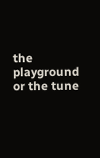the playground or the tune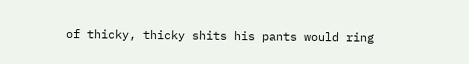of thicky, thicky shits his pants would ring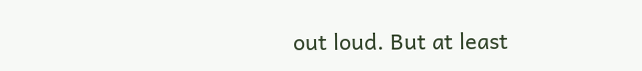out loud. But at least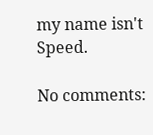my name isn't Speed.

No comments: